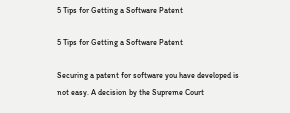5 Tips for Getting a Software Patent

5 Tips for Getting a Software Patent

Securing a patent for software you have developed is not easy. A decision by the Supreme Court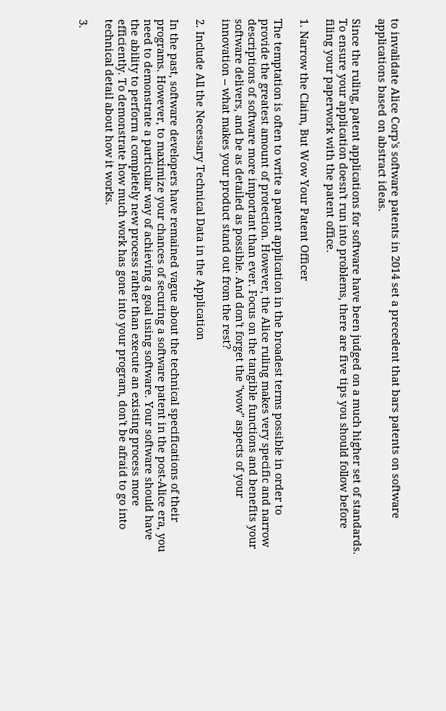to invalidate Alice Corp's software patents in 2014 set a precedent that bars patents on software applications based on abstract ideas.

Since the ruling, patent applications for software have been judged on a much higher set of standards. To ensure your application doesn't run into problems, there are five tips you should follow before filing your paperwork with the patent office.

1. Narrow the Claim, But Wow Your Patent Officer

The temptation is often to write a patent application in the broadest terms possible in order to provide the greatest amount of protection. However, the Alice ruling makes very specific and narrow descriptions of software more important than ever. Focus on the tangible functions and benefits your software delivers, and be as detailed as possible. And don't forget the "wow" aspects of your innovation -- what makes your product stand out from the rest?

2. Include All the Necessary Technical Data in the Application

In the past, software developers have remained vague about the technical specifications of their programs. However, to maximize your chances of securing a software patent in the post-Alice era, you need to demonstrate a particular way of achieving a goal using software. Your software should have the ability to perform a completely new process rather than execute an existing process more efficiently. To demonstrate how much work has gone into your program, don't be afraid to go into technical detail about how it works.

3.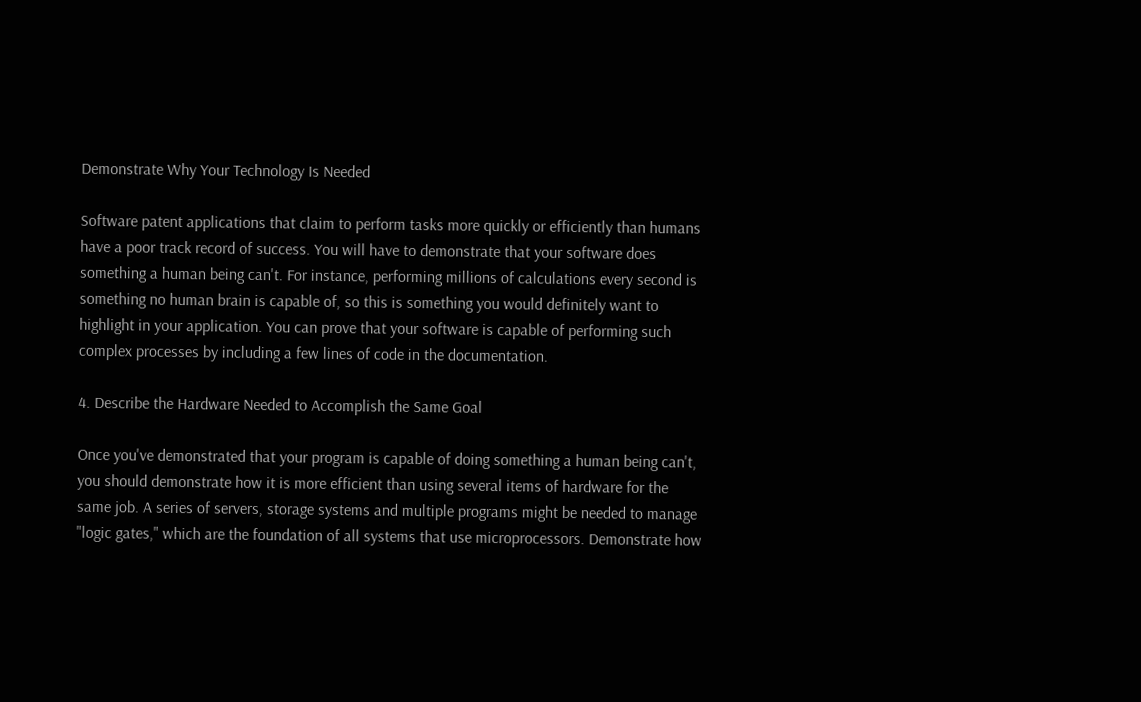Demonstrate Why Your Technology Is Needed

Software patent applications that claim to perform tasks more quickly or efficiently than humans have a poor track record of success. You will have to demonstrate that your software does something a human being can't. For instance, performing millions of calculations every second is something no human brain is capable of, so this is something you would definitely want to highlight in your application. You can prove that your software is capable of performing such complex processes by including a few lines of code in the documentation.

4. Describe the Hardware Needed to Accomplish the Same Goal

Once you've demonstrated that your program is capable of doing something a human being can't, you should demonstrate how it is more efficient than using several items of hardware for the same job. A series of servers, storage systems and multiple programs might be needed to manage "logic gates," which are the foundation of all systems that use microprocessors. Demonstrate how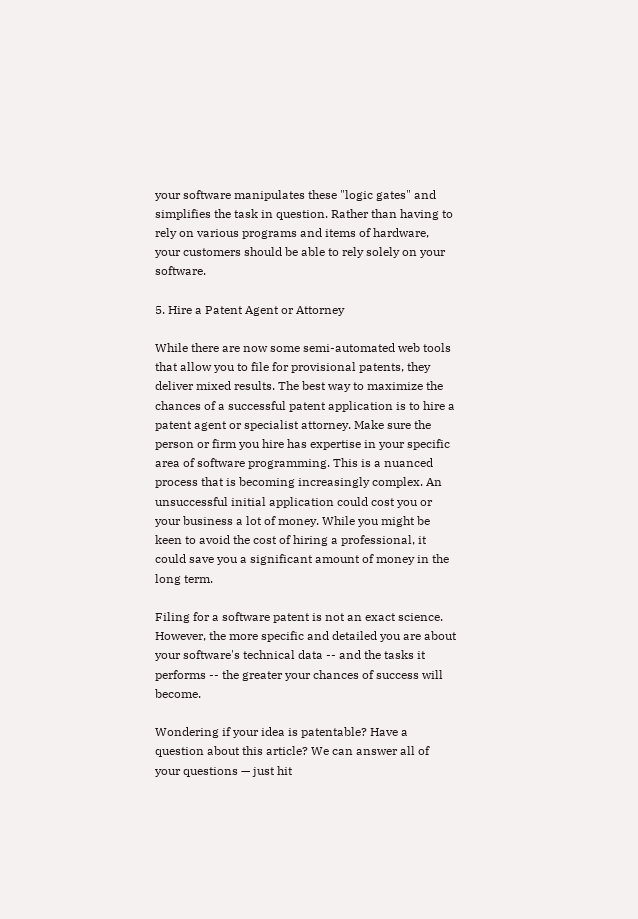your software manipulates these "logic gates" and simplifies the task in question. Rather than having to rely on various programs and items of hardware, your customers should be able to rely solely on your software.

5. Hire a Patent Agent or Attorney

While there are now some semi-automated web tools that allow you to file for provisional patents, they deliver mixed results. The best way to maximize the chances of a successful patent application is to hire a patent agent or specialist attorney. Make sure the person or firm you hire has expertise in your specific area of software programming. This is a nuanced process that is becoming increasingly complex. An unsuccessful initial application could cost you or your business a lot of money. While you might be keen to avoid the cost of hiring a professional, it could save you a significant amount of money in the long term.

Filing for a software patent is not an exact science. However, the more specific and detailed you are about your software's technical data -- and the tasks it performs -- the greater your chances of success will become.

Wondering if your idea is patentable? Have a question about this article? We can answer all of your questions — just hit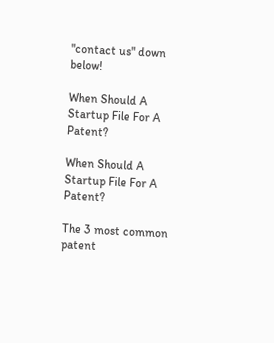"contact us" down below!

When Should A Startup File For A Patent?

When Should A Startup File For A Patent?

The 3 most common patent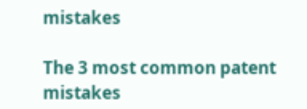mistakes

The 3 most common patent mistakes